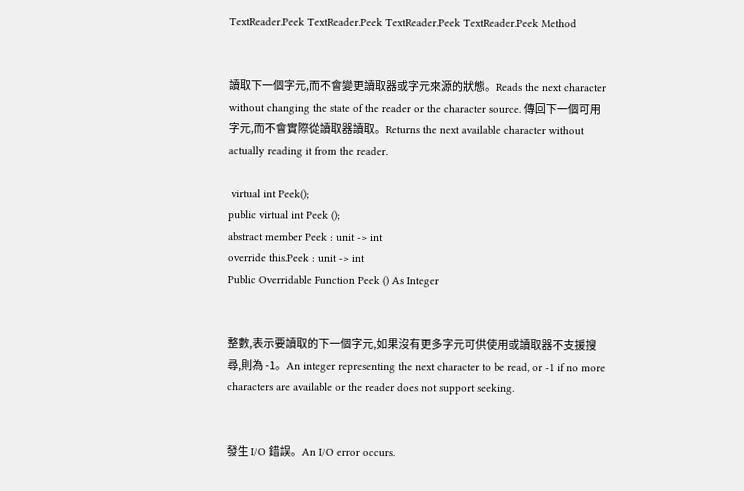TextReader.Peek TextReader.Peek TextReader.Peek TextReader.Peek Method


讀取下一個字元,而不會變更讀取器或字元來源的狀態。Reads the next character without changing the state of the reader or the character source. 傳回下一個可用字元,而不會實際從讀取器讀取。Returns the next available character without actually reading it from the reader.

 virtual int Peek();
public virtual int Peek ();
abstract member Peek : unit -> int
override this.Peek : unit -> int
Public Overridable Function Peek () As Integer


整數,表示要讀取的下一個字元,如果沒有更多字元可供使用或讀取器不支援搜尋,則為 -1。An integer representing the next character to be read, or -1 if no more characters are available or the reader does not support seeking.


發生 I/O 錯誤。An I/O error occurs.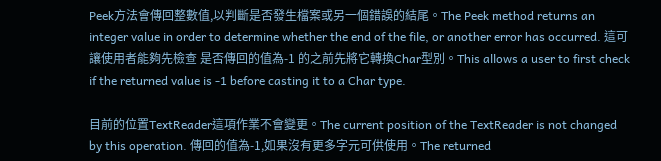Peek方法會傳回整數值,以判斷是否發生檔案或另一個錯誤的結尾。The Peek method returns an integer value in order to determine whether the end of the file, or another error has occurred. 這可讓使用者能夠先檢查 是否傳回的值為-1 的之前先將它轉換Char型別。This allows a user to first check if the returned value is -1 before casting it to a Char type.

目前的位置TextReader這項作業不會變更。The current position of the TextReader is not changed by this operation. 傳回的值為-1,如果沒有更多字元可供使用。The returned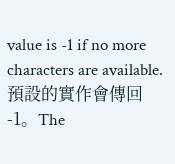value is -1 if no more characters are available. 預設的實作會傳回 -1。The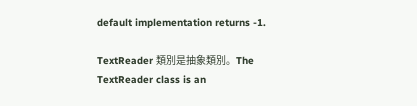default implementation returns -1.

TextReader 類別是抽象類別。The TextReader class is an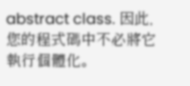abstract class. 因此,您的程式碼中不必將它執行個體化。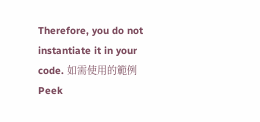Therefore, you do not instantiate it in your code. 如需使用的範例Peek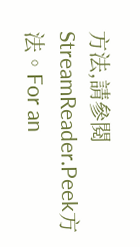方法,請參閱StreamReader.Peek方法。For an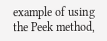example of using the Peek method,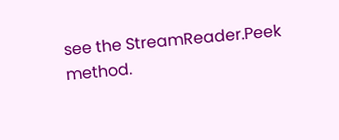see the StreamReader.Peek method.